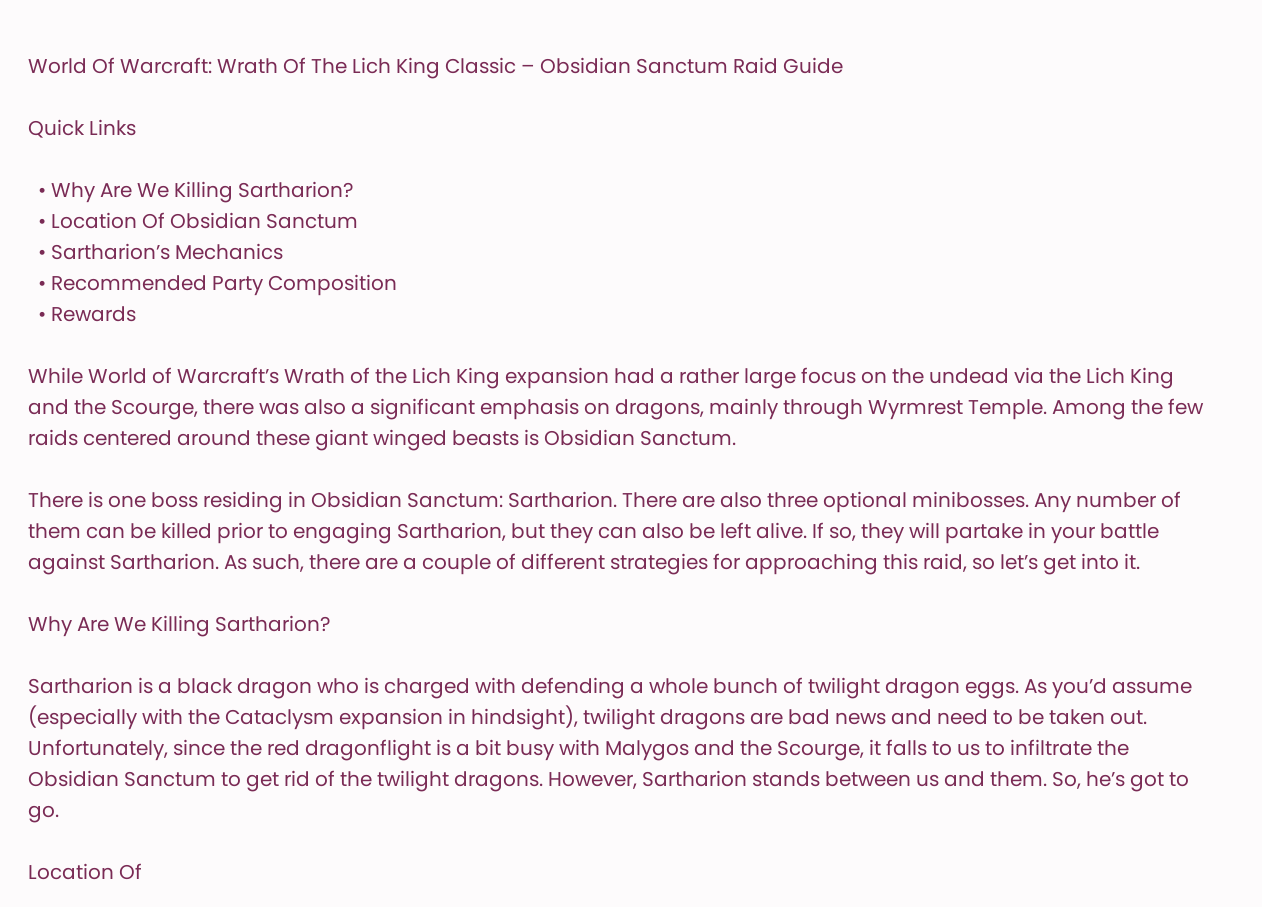World Of Warcraft: Wrath Of The Lich King Classic – Obsidian Sanctum Raid Guide

Quick Links

  • Why Are We Killing Sartharion?
  • Location Of Obsidian Sanctum
  • Sartharion’s Mechanics
  • Recommended Party Composition
  • Rewards

While World of Warcraft’s Wrath of the Lich King expansion had a rather large focus on the undead via the Lich King and the Scourge, there was also a significant emphasis on dragons, mainly through Wyrmrest Temple. Among the few raids centered around these giant winged beasts is Obsidian Sanctum.

There is one boss residing in Obsidian Sanctum: Sartharion. There are also three optional minibosses. Any number of them can be killed prior to engaging Sartharion, but they can also be left alive. If so, they will partake in your battle against Sartharion. As such, there are a couple of different strategies for approaching this raid, so let’s get into it.

Why Are We Killing Sartharion?

Sartharion is a black dragon who is charged with defending a whole bunch of twilight dragon eggs. As you’d assume (especially with the Cataclysm expansion in hindsight), twilight dragons are bad news and need to be taken out. Unfortunately, since the red dragonflight is a bit busy with Malygos and the Scourge, it falls to us to infiltrate the Obsidian Sanctum to get rid of the twilight dragons. However, Sartharion stands between us and them. So, he’s got to go.

Location Of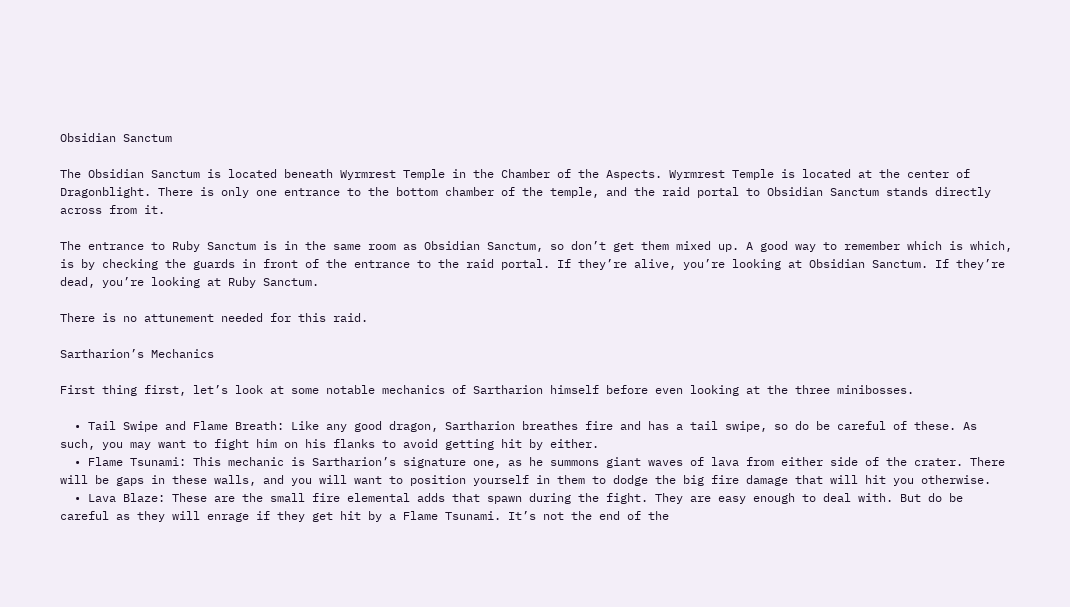Obsidian Sanctum

The Obsidian Sanctum is located beneath Wyrmrest Temple in the Chamber of the Aspects. Wyrmrest Temple is located at the center of Dragonblight. There is only one entrance to the bottom chamber of the temple, and the raid portal to Obsidian Sanctum stands directly across from it.

The entrance to Ruby Sanctum is in the same room as Obsidian Sanctum, so don’t get them mixed up. A good way to remember which is which, is by checking the guards in front of the entrance to the raid portal. If they’re alive, you’re looking at Obsidian Sanctum. If they’re dead, you’re looking at Ruby Sanctum.

There is no attunement needed for this raid.

Sartharion’s Mechanics

First thing first, let’s look at some notable mechanics of Sartharion himself before even looking at the three minibosses.

  • Tail Swipe and Flame Breath: Like any good dragon, Sartharion breathes fire and has a tail swipe, so do be careful of these. As such, you may want to fight him on his flanks to avoid getting hit by either.
  • Flame Tsunami: This mechanic is Sartharion’s signature one, as he summons giant waves of lava from either side of the crater. There will be gaps in these walls, and you will want to position yourself in them to dodge the big fire damage that will hit you otherwise.
  • Lava Blaze: These are the small fire elemental adds that spawn during the fight. They are easy enough to deal with. But do be careful as they will enrage if they get hit by a Flame Tsunami. It’s not the end of the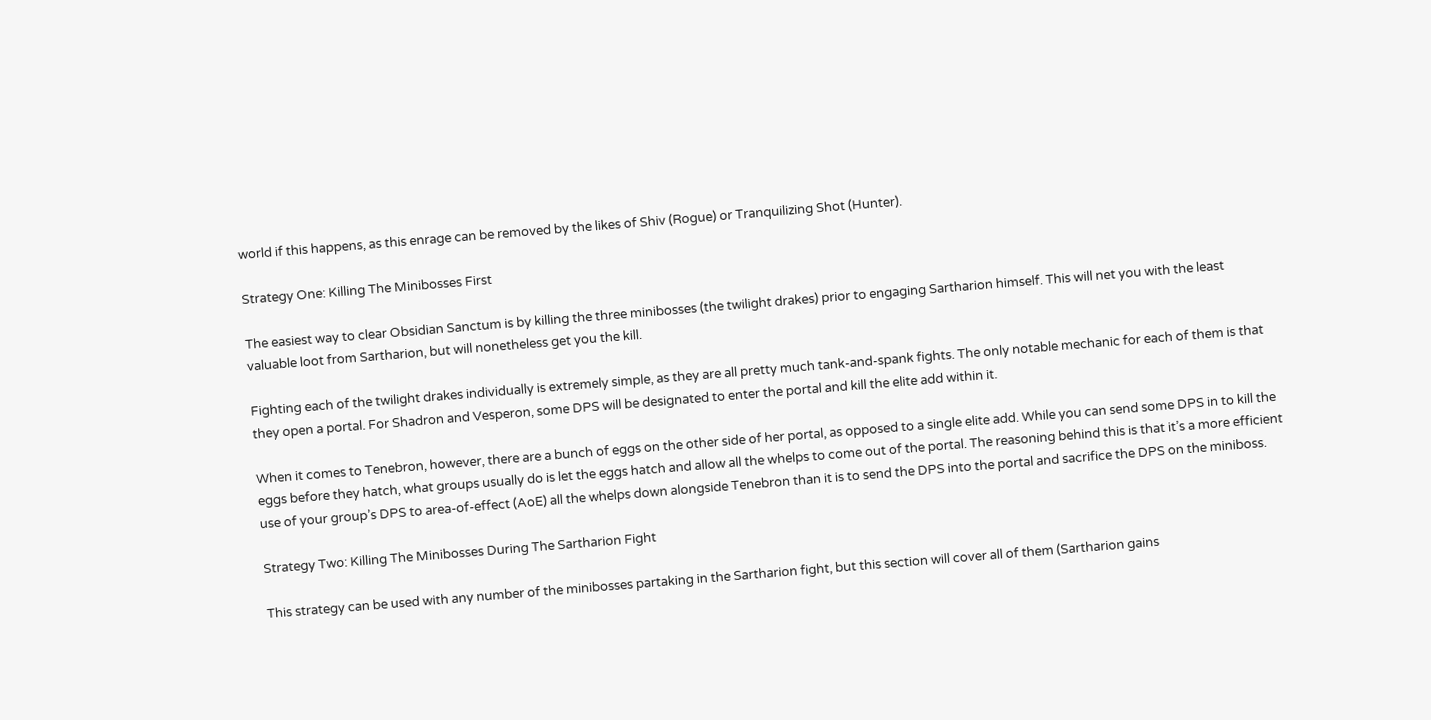world if this happens, as this enrage can be removed by the likes of Shiv (Rogue) or Tranquilizing Shot (Hunter).

Strategy One: Killing The Minibosses First

The easiest way to clear Obsidian Sanctum is by killing the three minibosses (the twilight drakes) prior to engaging Sartharion himself. This will net you with the least valuable loot from Sartharion, but will nonetheless get you the kill.

Fighting each of the twilight drakes individually is extremely simple, as they are all pretty much tank-and-spank fights. The only notable mechanic for each of them is that they open a portal. For Shadron and Vesperon, some DPS will be designated to enter the portal and kill the elite add within it.

When it comes to Tenebron, however, there are a bunch of eggs on the other side of her portal, as opposed to a single elite add. While you can send some DPS in to kill the eggs before they hatch, what groups usually do is let the eggs hatch and allow all the whelps to come out of the portal. The reasoning behind this is that it’s a more efficient use of your group’s DPS to area-of-effect (AoE) all the whelps down alongside Tenebron than it is to send the DPS into the portal and sacrifice the DPS on the miniboss.

Strategy Two: Killing The Minibosses During The Sartharion Fight

This strategy can be used with any number of the minibosses partaking in the Sartharion fight, but this section will cover all of them (Sartharion gains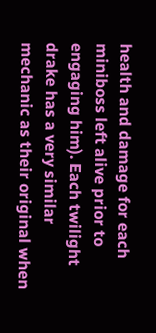health and damage for each miniboss left alive prior to engaging him). Each twilight drake has a very similar mechanic as their original when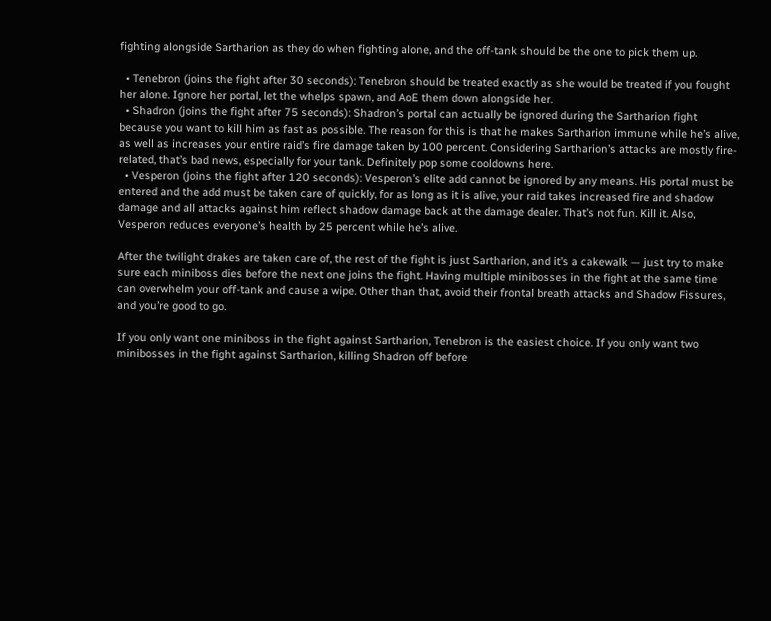fighting alongside Sartharion as they do when fighting alone, and the off-tank should be the one to pick them up.

  • Tenebron (joins the fight after 30 seconds): Tenebron should be treated exactly as she would be treated if you fought her alone. Ignore her portal, let the whelps spawn, and AoE them down alongside her.
  • Shadron (joins the fight after 75 seconds): Shadron’s portal can actually be ignored during the Sartharion fight because you want to kill him as fast as possible. The reason for this is that he makes Sartharion immune while he’s alive, as well as increases your entire raid’s fire damage taken by 100 percent. Considering Sartharion’s attacks are mostly fire-related, that’s bad news, especially for your tank. Definitely pop some cooldowns here.
  • Vesperon (joins the fight after 120 seconds): Vesperon’s elite add cannot be ignored by any means. His portal must be entered and the add must be taken care of quickly, for as long as it is alive, your raid takes increased fire and shadow damage and all attacks against him reflect shadow damage back at the damage dealer. That’s not fun. Kill it. Also, Vesperon reduces everyone’s health by 25 percent while he’s alive.

After the twilight drakes are taken care of, the rest of the fight is just Sartharion, and it’s a cakewalk — just try to make sure each miniboss dies before the next one joins the fight. Having multiple minibosses in the fight at the same time can overwhelm your off-tank and cause a wipe. Other than that, avoid their frontal breath attacks and Shadow Fissures, and you’re good to go.

If you only want one miniboss in the fight against Sartharion, Tenebron is the easiest choice. If you only want two minibosses in the fight against Sartharion, killing Shadron off before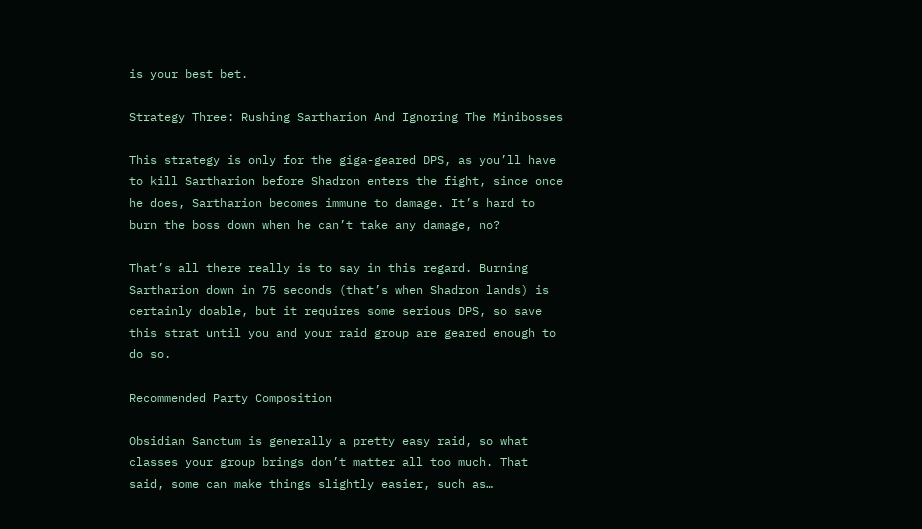is your best bet.

Strategy Three: Rushing Sartharion And Ignoring The Minibosses

This strategy is only for the giga-geared DPS, as you’ll have to kill Sartharion before Shadron enters the fight, since once he does, Sartharion becomes immune to damage. It’s hard to burn the boss down when he can’t take any damage, no?

That’s all there really is to say in this regard. Burning Sartharion down in 75 seconds (that’s when Shadron lands) is certainly doable, but it requires some serious DPS, so save this strat until you and your raid group are geared enough to do so.

Recommended Party Composition

Obsidian Sanctum is generally a pretty easy raid, so what classes your group brings don’t matter all too much. That said, some can make things slightly easier, such as…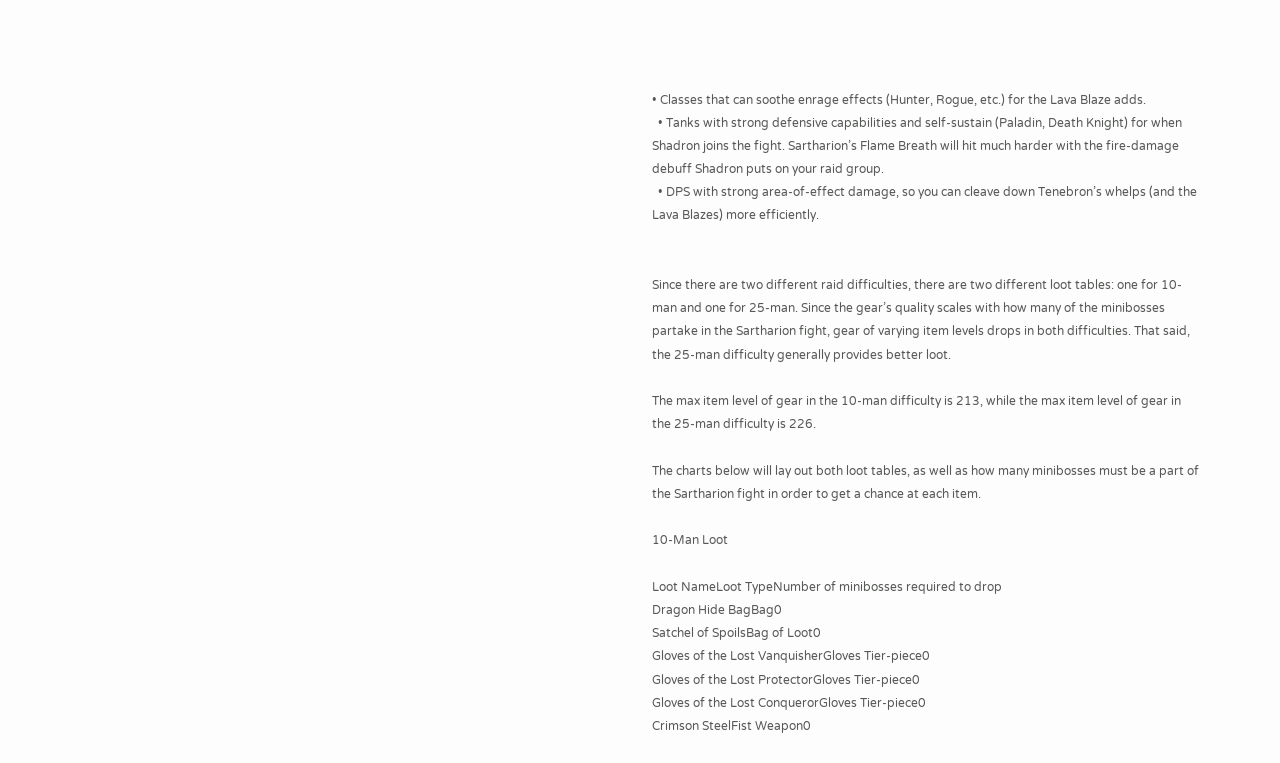• Classes that can soothe enrage effects (Hunter, Rogue, etc.) for the Lava Blaze adds.
  • Tanks with strong defensive capabilities and self-sustain (Paladin, Death Knight) for when Shadron joins the fight. Sartharion’s Flame Breath will hit much harder with the fire-damage debuff Shadron puts on your raid group.
  • DPS with strong area-of-effect damage, so you can cleave down Tenebron’s whelps (and the Lava Blazes) more efficiently.


Since there are two different raid difficulties, there are two different loot tables: one for 10-man and one for 25-man. Since the gear’s quality scales with how many of the minibosses partake in the Sartharion fight, gear of varying item levels drops in both difficulties. That said, the 25-man difficulty generally provides better loot.

The max item level of gear in the 10-man difficulty is 213, while the max item level of gear in the 25-man difficulty is 226.

The charts below will lay out both loot tables, as well as how many minibosses must be a part of the Sartharion fight in order to get a chance at each item.

10-Man Loot

Loot NameLoot TypeNumber of minibosses required to drop
Dragon Hide BagBag0
Satchel of SpoilsBag of Loot0
Gloves of the Lost VanquisherGloves Tier-piece0
Gloves of the Lost ProtectorGloves Tier-piece0
Gloves of the Lost ConquerorGloves Tier-piece0
Crimson SteelFist Weapon0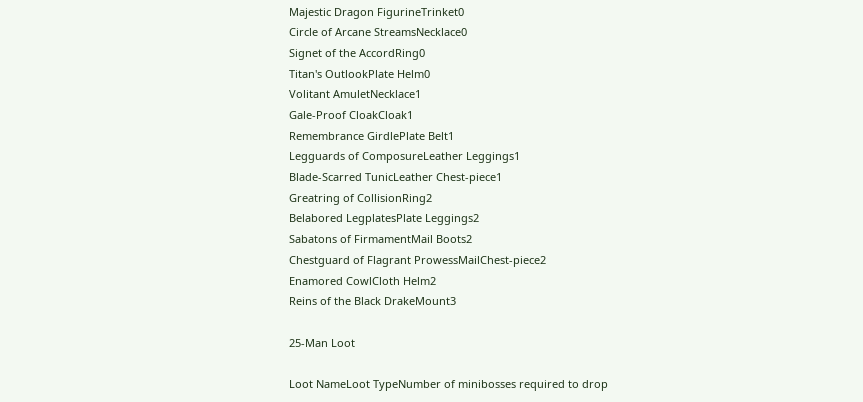Majestic Dragon FigurineTrinket0
Circle of Arcane StreamsNecklace0
Signet of the AccordRing0
Titan's OutlookPlate Helm0
Volitant AmuletNecklace1
Gale-Proof CloakCloak1
Remembrance GirdlePlate Belt1
Legguards of ComposureLeather Leggings1
Blade-Scarred TunicLeather Chest-piece1
Greatring of CollisionRing2
Belabored LegplatesPlate Leggings2
Sabatons of FirmamentMail Boots2
Chestguard of Flagrant ProwessMailChest-piece2
Enamored CowlCloth Helm2
Reins of the Black DrakeMount3

25-Man Loot

Loot NameLoot TypeNumber of minibosses required to drop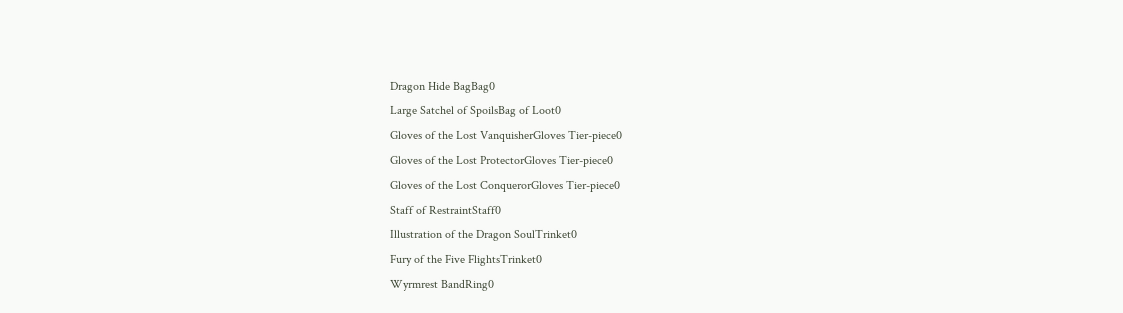Dragon Hide BagBag0
Large Satchel of SpoilsBag of Loot0
Gloves of the Lost VanquisherGloves Tier-piece0
Gloves of the Lost ProtectorGloves Tier-piece0
Gloves of the Lost ConquerorGloves Tier-piece0
Staff of RestraintStaff0
Illustration of the Dragon SoulTrinket0
Fury of the Five FlightsTrinket0
Wyrmrest BandRing0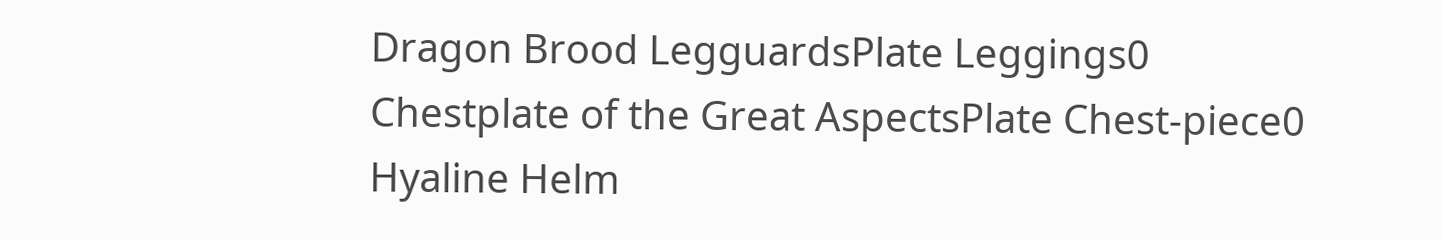Dragon Brood LegguardsPlate Leggings0
Chestplate of the Great AspectsPlate Chest-piece0
Hyaline Helm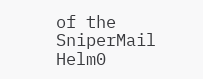of the SniperMail Helm0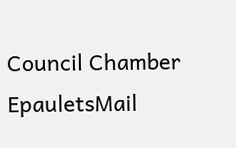Council Chamber EpauletsMail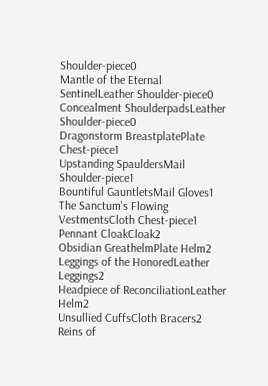Shoulder-piece0
Mantle of the Eternal SentinelLeather Shoulder-piece0
Concealment ShoulderpadsLeather Shoulder-piece0
Dragonstorm BreastplatePlate Chest-piece1
Upstanding SpauldersMail Shoulder-piece1
Bountiful GauntletsMail Gloves1
The Sanctum's Flowing VestmentsCloth Chest-piece1
Pennant CloakCloak2
Obsidian GreathelmPlate Helm2
Leggings of the HonoredLeather Leggings2
Headpiece of ReconciliationLeather Helm2
Unsullied CuffsCloth Bracers2
Reins of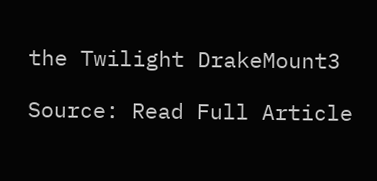the Twilight DrakeMount3

Source: Read Full Article